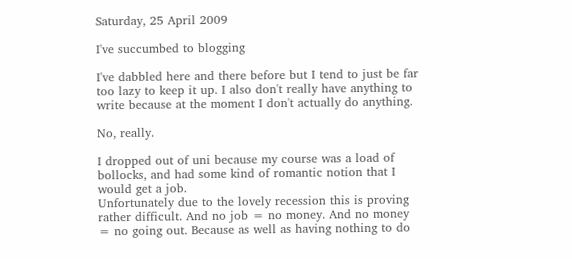Saturday, 25 April 2009

I've succumbed to blogging

I've dabbled here and there before but I tend to just be far too lazy to keep it up. I also don't really have anything to write because at the moment I don't actually do anything.

No, really.

I dropped out of uni because my course was a load of bollocks, and had some kind of romantic notion that I would get a job.
Unfortunately due to the lovely recession this is proving rather difficult. And no job = no money. And no money = no going out. Because as well as having nothing to do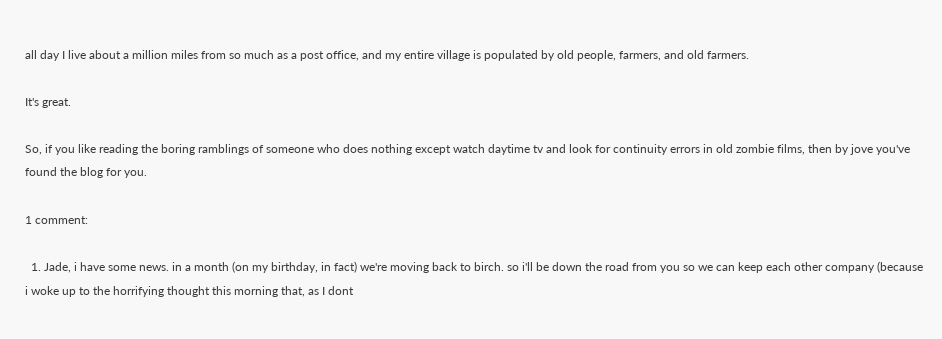all day I live about a million miles from so much as a post office, and my entire village is populated by old people, farmers, and old farmers.

It's great.

So, if you like reading the boring ramblings of someone who does nothing except watch daytime tv and look for continuity errors in old zombie films, then by jove you've found the blog for you.

1 comment:

  1. Jade, i have some news. in a month (on my birthday, in fact) we're moving back to birch. so i'll be down the road from you so we can keep each other company (because i woke up to the horrifying thought this morning that, as I dont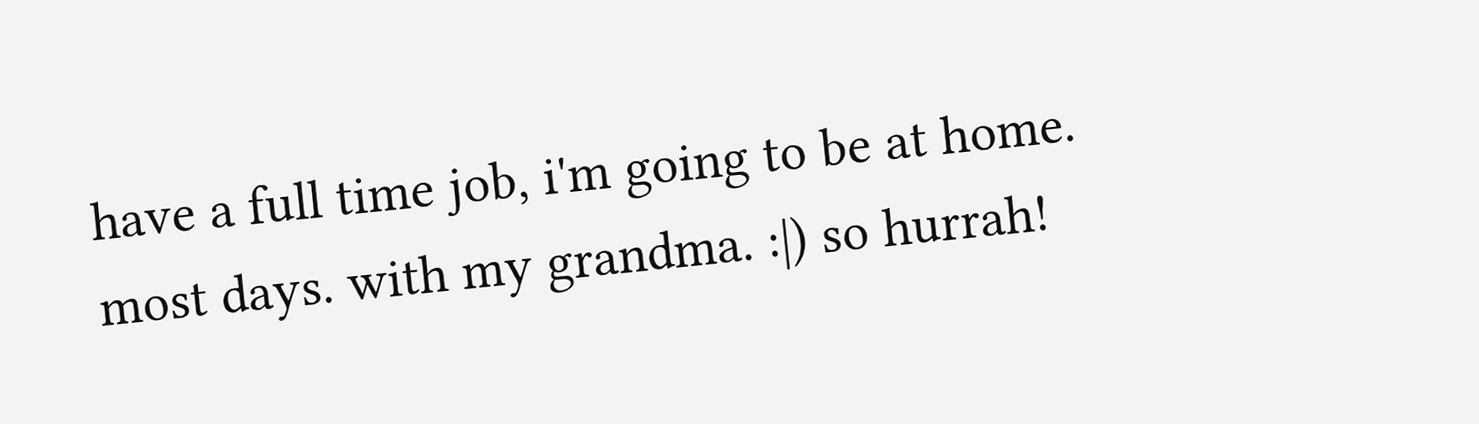have a full time job, i'm going to be at home. most days. with my grandma. :|) so hurrah!